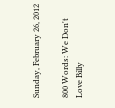Sunday, February 26, 2012

800 Words: We Don't Love Billy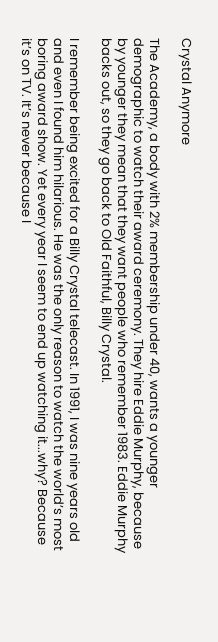Crystal Anymore

The Academy, a body with 2% membership under 40, wants a younger demographic to watch their award ceremony. They hire Eddie Murphy, because by younger they mean that they want people who remember 1983. Eddie Murphy backs out, so they go back to Old Faithful, Billy Crystal.

I remember being excited for a Billy Crystal telecast. In 1991, I was nine years old and even I found him hilarious. He was the only reason to watch the world’s most boring award show. Yet every year I seem to end up watching it...why? Because it’s on TV. It’s never because I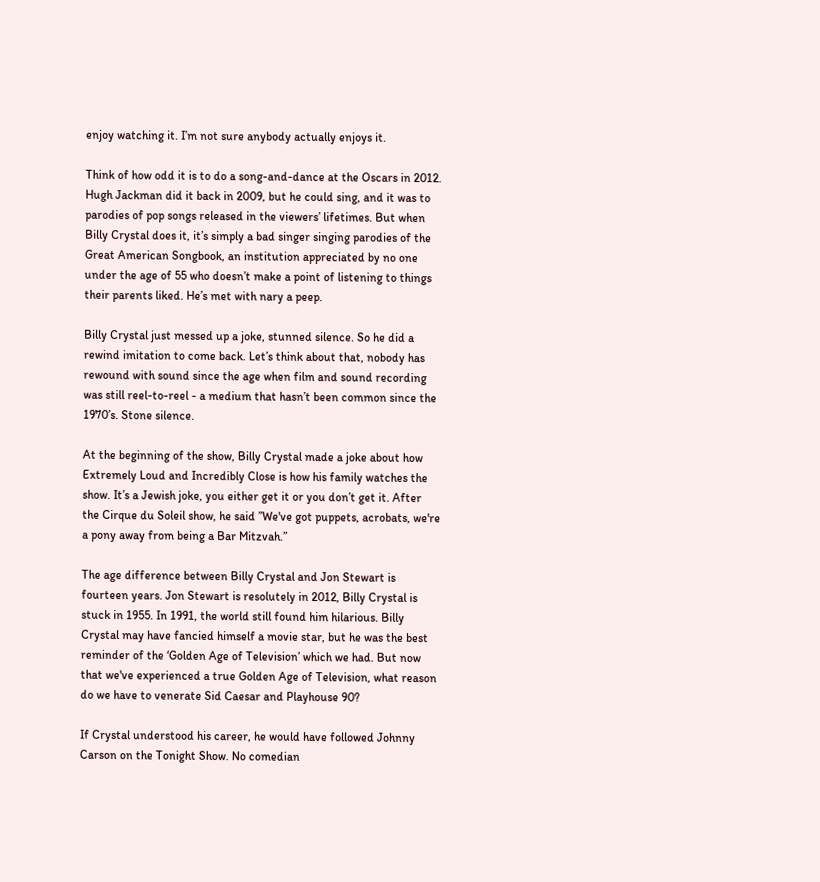enjoy watching it. I’m not sure anybody actually enjoys it.

Think of how odd it is to do a song-and-dance at the Oscars in 2012. Hugh Jackman did it back in 2009, but he could sing, and it was to parodies of pop songs released in the viewers’ lifetimes. But when Billy Crystal does it, it’s simply a bad singer singing parodies of the Great American Songbook, an institution appreciated by no one under the age of 55 who doesn’t make a point of listening to things their parents liked. He’s met with nary a peep.

Billy Crystal just messed up a joke, stunned silence. So he did a rewind imitation to come back. Let’s think about that, nobody has rewound with sound since the age when film and sound recording was still reel-to-reel - a medium that hasn’t been common since the 1970’s. Stone silence.

At the beginning of the show, Billy Crystal made a joke about how Extremely Loud and Incredibly Close is how his family watches the show. It’s a Jewish joke, you either get it or you don’t get it. After the Cirque du Soleil show, he said ”We've got puppets, acrobats, we're a pony away from being a Bar Mitzvah.”

The age difference between Billy Crystal and Jon Stewart is fourteen years. Jon Stewart is resolutely in 2012, Billy Crystal is stuck in 1955. In 1991, the world still found him hilarious. Billy Crystal may have fancied himself a movie star, but he was the best reminder of the ‘Golden Age of Television’ which we had. But now that we've experienced a true Golden Age of Television, what reason do we have to venerate Sid Caesar and Playhouse 90?

If Crystal understood his career, he would have followed Johnny Carson on the Tonight Show. No comedian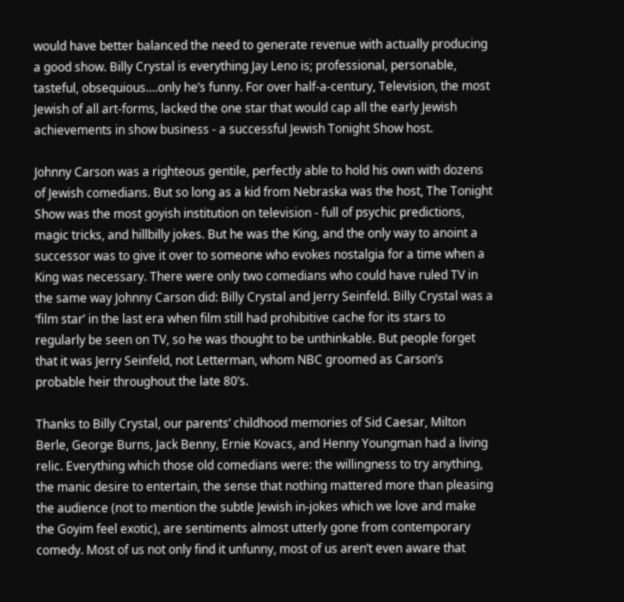would have better balanced the need to generate revenue with actually producing a good show. Billy Crystal is everything Jay Leno is; professional, personable, tasteful, obsequious....only he’s funny. For over half-a-century, Television, the most Jewish of all art-forms, lacked the one star that would cap all the early Jewish achievements in show business - a successful Jewish Tonight Show host.

Johnny Carson was a righteous gentile, perfectly able to hold his own with dozens of Jewish comedians. But so long as a kid from Nebraska was the host, The Tonight Show was the most goyish institution on television - full of psychic predictions, magic tricks, and hillbilly jokes. But he was the King, and the only way to anoint a successor was to give it over to someone who evokes nostalgia for a time when a King was necessary. There were only two comedians who could have ruled TV in the same way Johnny Carson did: Billy Crystal and Jerry Seinfeld. Billy Crystal was a ‘film star’ in the last era when film still had prohibitive cache for its stars to regularly be seen on TV, so he was thought to be unthinkable. But people forget that it was Jerry Seinfeld, not Letterman, whom NBC groomed as Carson’s probable heir throughout the late 80’s.

Thanks to Billy Crystal, our parents’ childhood memories of Sid Caesar, Milton Berle, George Burns, Jack Benny, Ernie Kovacs, and Henny Youngman had a living relic. Everything which those old comedians were: the willingness to try anything, the manic desire to entertain, the sense that nothing mattered more than pleasing the audience (not to mention the subtle Jewish in-jokes which we love and make the Goyim feel exotic), are sentiments almost utterly gone from contemporary comedy. Most of us not only find it unfunny, most of us aren’t even aware that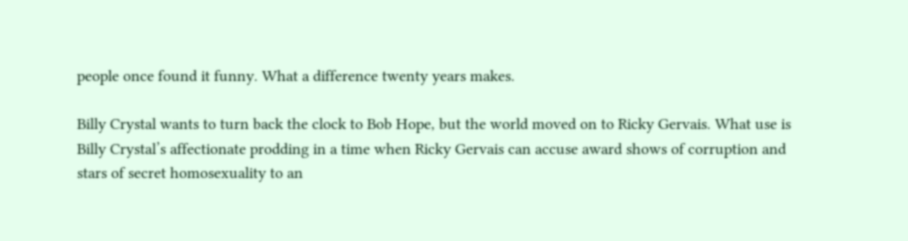people once found it funny. What a difference twenty years makes.

Billy Crystal wants to turn back the clock to Bob Hope, but the world moved on to Ricky Gervais. What use is Billy Crystal’s affectionate prodding in a time when Ricky Gervais can accuse award shows of corruption and stars of secret homosexuality to an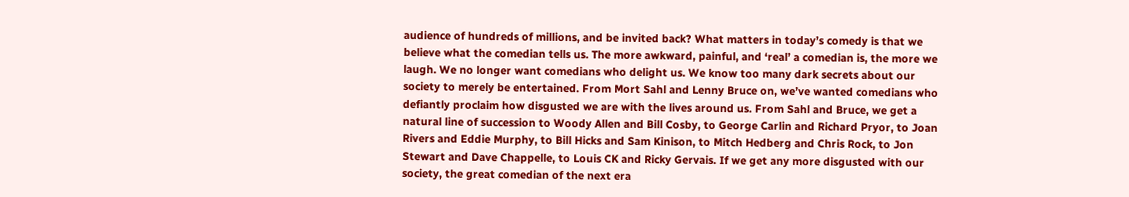audience of hundreds of millions, and be invited back? What matters in today’s comedy is that we believe what the comedian tells us. The more awkward, painful, and ‘real’ a comedian is, the more we laugh. We no longer want comedians who delight us. We know too many dark secrets about our society to merely be entertained. From Mort Sahl and Lenny Bruce on, we’ve wanted comedians who defiantly proclaim how disgusted we are with the lives around us. From Sahl and Bruce, we get a natural line of succession to Woody Allen and Bill Cosby, to George Carlin and Richard Pryor, to Joan Rivers and Eddie Murphy, to Bill Hicks and Sam Kinison, to Mitch Hedberg and Chris Rock, to Jon Stewart and Dave Chappelle, to Louis CK and Ricky Gervais. If we get any more disgusted with our society, the great comedian of the next era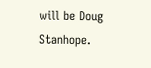will be Doug Stanhope.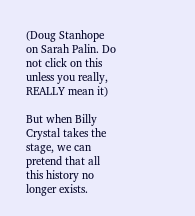(Doug Stanhope on Sarah Palin. Do not click on this unless you really, REALLY mean it)

But when Billy Crystal takes the stage, we can pretend that all this history no longer exists.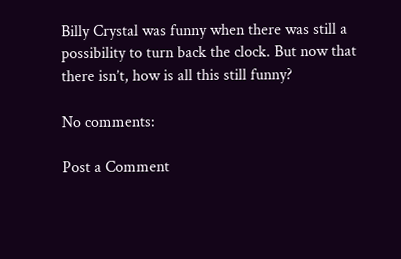Billy Crystal was funny when there was still a possibility to turn back the clock. But now that there isn’t, how is all this still funny?

No comments:

Post a Comment